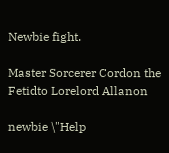Newbie fight.

Master Sorcerer Cordon the Fetidto Lorelord Allanon

newbie \"Help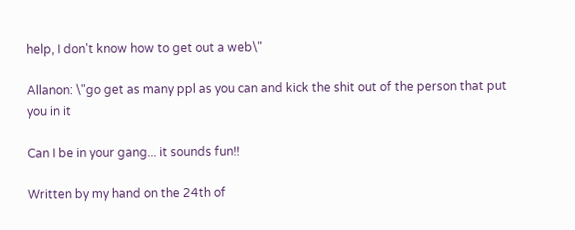help, I don't know how to get out a web\"

Allanon: \"go get as many ppl as you can and kick the shit out of the person that put you in it

Can I be in your gang... it sounds fun!!

Written by my hand on the 24th of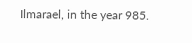Ilmarael, in the year 985.